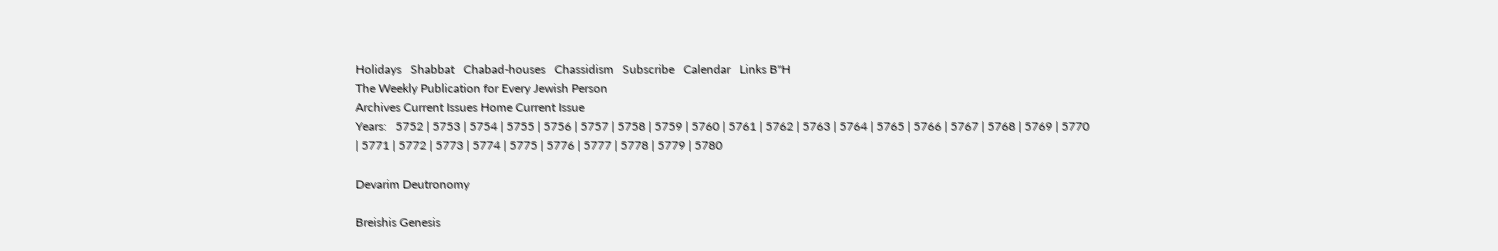Holidays   Shabbat   Chabad-houses   Chassidism   Subscribe   Calendar   Links B"H
The Weekly Publication for Every Jewish Person
Archives Current Issues Home Current Issue
Years:   5752 | 5753 | 5754 | 5755 | 5756 | 5757 | 5758 | 5759 | 5760 | 5761 | 5762 | 5763 | 5764 | 5765 | 5766 | 5767 | 5768 | 5769 | 5770 | 5771 | 5772 | 5773 | 5774 | 5775 | 5776 | 5777 | 5778 | 5779 | 5780

Devarim Deutronomy

Breishis Genesis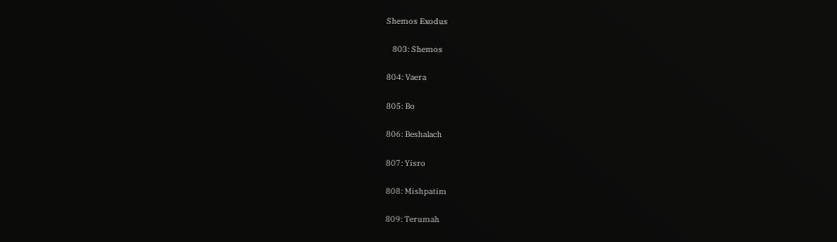Shemos Exodus

   803: Shemos

804: Vaera

805: Bo

806: Beshalach

807: Yisro

808: Mishpatim

809: Terumah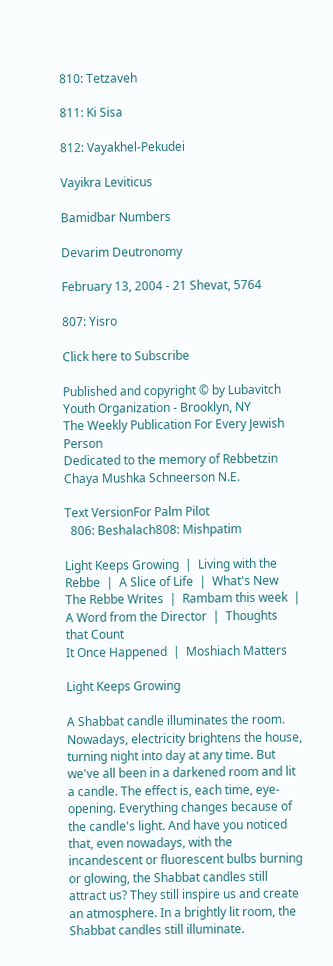810: Tetzaveh

811: Ki Sisa

812: Vayakhel-Pekudei

Vayikra Leviticus

Bamidbar Numbers

Devarim Deutronomy

February 13, 2004 - 21 Shevat, 5764

807: Yisro

Click here to Subscribe

Published and copyright © by Lubavitch Youth Organization - Brooklyn, NY
The Weekly Publication For Every Jewish Person
Dedicated to the memory of Rebbetzin Chaya Mushka Schneerson N.E.

Text VersionFor Palm Pilot
  806: Beshalach808: Mishpatim

Light Keeps Growing  |  Living with the Rebbe  |  A Slice of Life  |  What's New
The Rebbe Writes  |  Rambam this week  |  A Word from the Director  |  Thoughts that Count
It Once Happened  |  Moshiach Matters

Light Keeps Growing

A Shabbat candle illuminates the room. Nowadays, electricity brightens the house, turning night into day at any time. But we've all been in a darkened room and lit a candle. The effect is, each time, eye-opening. Everything changes because of the candle's light. And have you noticed that, even nowadays, with the incandescent or fluorescent bulbs burning or glowing, the Shabbat candles still attract us? They still inspire us and create an atmosphere. In a brightly lit room, the Shabbat candles still illuminate.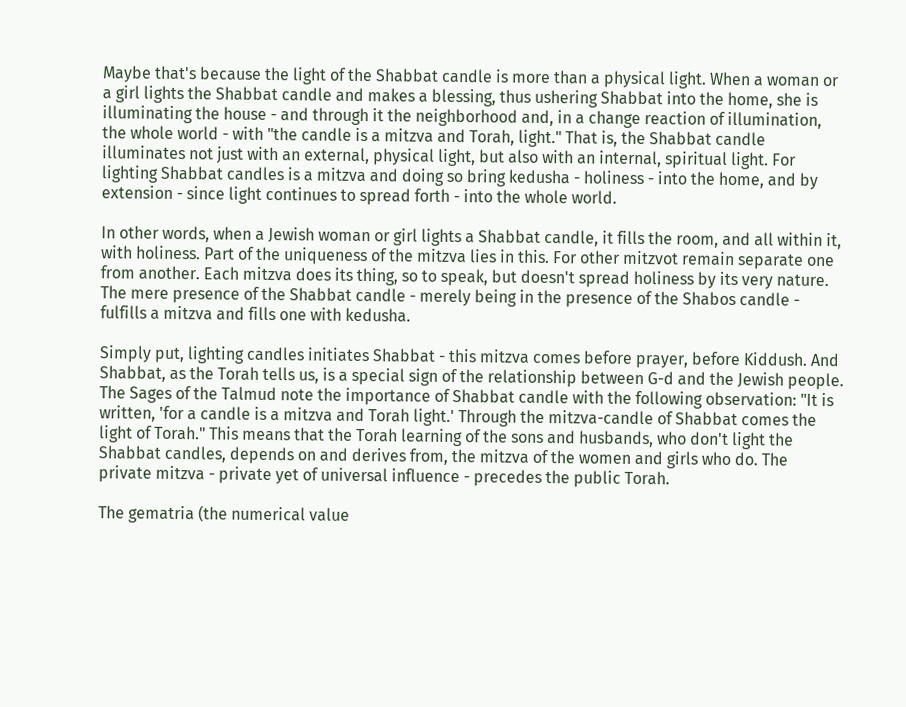Maybe that's because the light of the Shabbat candle is more than a physical light. When a woman or a girl lights the Shabbat candle and makes a blessing, thus ushering Shabbat into the home, she is illuminating the house - and through it the neighborhood and, in a change reaction of illumination, the whole world - with "the candle is a mitzva and Torah, light." That is, the Shabbat candle illuminates not just with an external, physical light, but also with an internal, spiritual light. For lighting Shabbat candles is a mitzva and doing so bring kedusha - holiness - into the home, and by extension - since light continues to spread forth - into the whole world.

In other words, when a Jewish woman or girl lights a Shabbat candle, it fills the room, and all within it, with holiness. Part of the uniqueness of the mitzva lies in this. For other mitzvot remain separate one from another. Each mitzva does its thing, so to speak, but doesn't spread holiness by its very nature. The mere presence of the Shabbat candle - merely being in the presence of the Shabos candle - fulfills a mitzva and fills one with kedusha.

Simply put, lighting candles initiates Shabbat - this mitzva comes before prayer, before Kiddush. And Shabbat, as the Torah tells us, is a special sign of the relationship between G-d and the Jewish people. The Sages of the Talmud note the importance of Shabbat candle with the following observation: "It is written, 'for a candle is a mitzva and Torah light.' Through the mitzva-candle of Shabbat comes the light of Torah." This means that the Torah learning of the sons and husbands, who don't light the Shabbat candles, depends on and derives from, the mitzva of the women and girls who do. The private mitzva - private yet of universal influence - precedes the public Torah.

The gematria (the numerical value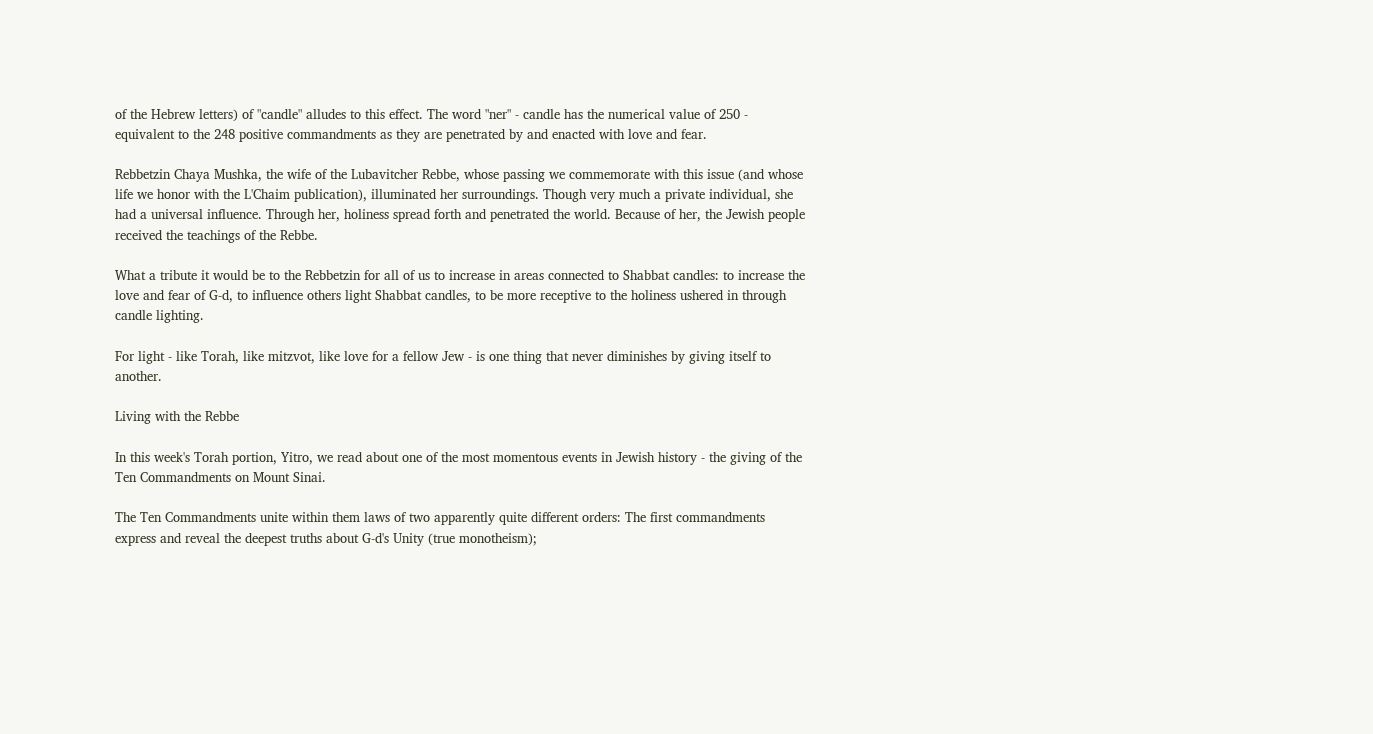of the Hebrew letters) of "candle" alludes to this effect. The word "ner" - candle has the numerical value of 250 - equivalent to the 248 positive commandments as they are penetrated by and enacted with love and fear.

Rebbetzin Chaya Mushka, the wife of the Lubavitcher Rebbe, whose passing we commemorate with this issue (and whose life we honor with the L'Chaim publication), illuminated her surroundings. Though very much a private individual, she had a universal influence. Through her, holiness spread forth and penetrated the world. Because of her, the Jewish people received the teachings of the Rebbe.

What a tribute it would be to the Rebbetzin for all of us to increase in areas connected to Shabbat candles: to increase the love and fear of G-d, to influence others light Shabbat candles, to be more receptive to the holiness ushered in through candle lighting.

For light - like Torah, like mitzvot, like love for a fellow Jew - is one thing that never diminishes by giving itself to another.

Living with the Rebbe

In this week's Torah portion, Yitro, we read about one of the most momentous events in Jewish history - the giving of the Ten Commandments on Mount Sinai.

The Ten Commandments unite within them laws of two apparently quite different orders: The first commandments express and reveal the deepest truths about G-d's Unity (true monotheism);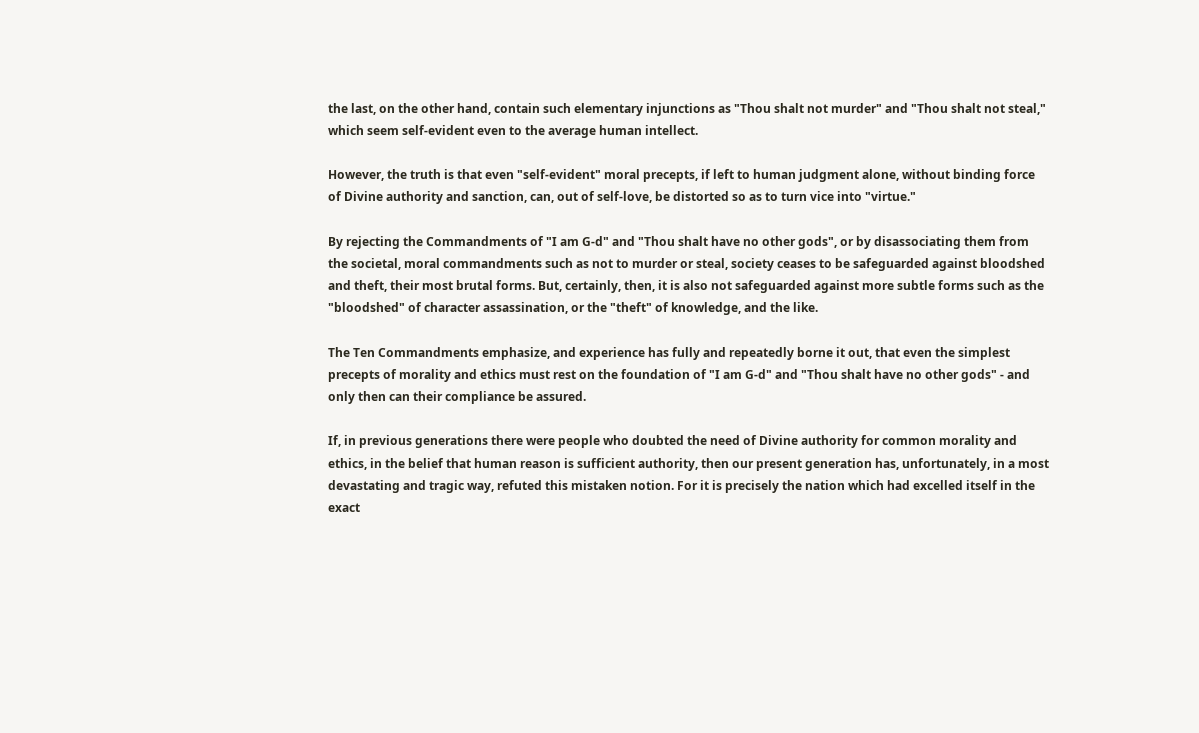the last, on the other hand, contain such elementary injunctions as "Thou shalt not murder" and "Thou shalt not steal," which seem self-evident even to the average human intellect.

However, the truth is that even "self-evident" moral precepts, if left to human judgment alone, without binding force of Divine authority and sanction, can, out of self-love, be distorted so as to turn vice into "virtue."

By rejecting the Commandments of "I am G-d" and "Thou shalt have no other gods", or by disassociating them from the societal, moral commandments such as not to murder or steal, society ceases to be safeguarded against bloodshed and theft, their most brutal forms. But, certainly, then, it is also not safeguarded against more subtle forms such as the "bloodshed" of character assassination, or the "theft" of knowledge, and the like.

The Ten Commandments emphasize, and experience has fully and repeatedly borne it out, that even the simplest precepts of morality and ethics must rest on the foundation of "I am G-d" and "Thou shalt have no other gods" - and only then can their compliance be assured.

If, in previous generations there were people who doubted the need of Divine authority for common morality and ethics, in the belief that human reason is sufficient authority, then our present generation has, unfortunately, in a most devastating and tragic way, refuted this mistaken notion. For it is precisely the nation which had excelled itself in the exact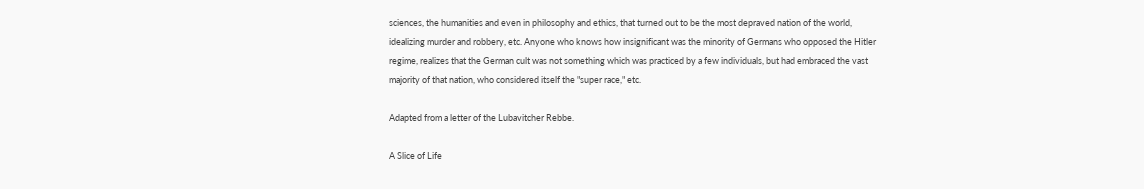sciences, the humanities and even in philosophy and ethics, that turned out to be the most depraved nation of the world, idealizing murder and robbery, etc. Anyone who knows how insignificant was the minority of Germans who opposed the Hitler regime, realizes that the German cult was not something which was practiced by a few individuals, but had embraced the vast majority of that nation, who considered itself the "super race," etc.

Adapted from a letter of the Lubavitcher Rebbe.

A Slice of Life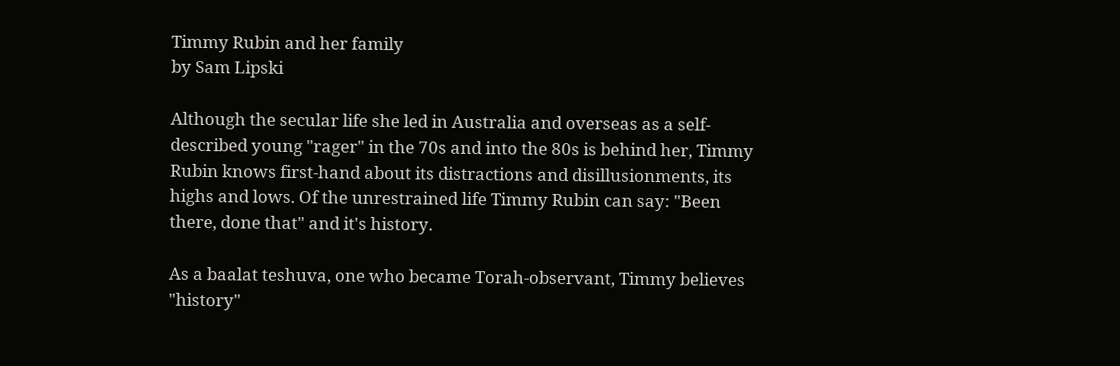Timmy Rubin and her family
by Sam Lipski

Although the secular life she led in Australia and overseas as a self-described young "rager" in the 70s and into the 80s is behind her, Timmy Rubin knows first-hand about its distractions and disillusionments, its highs and lows. Of the unrestrained life Timmy Rubin can say: "Been there, done that" and it's history.

As a baalat teshuva, one who became Torah-observant, Timmy believes "history"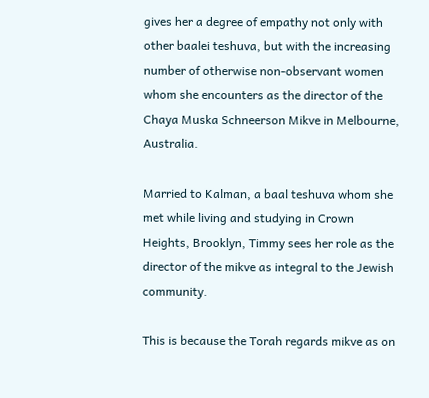gives her a degree of empathy not only with other baalei teshuva, but with the increasing number of otherwise non-observant women whom she encounters as the director of the Chaya Muska Schneerson Mikve in Melbourne, Australia.

Married to Kalman, a baal teshuva whom she met while living and studying in Crown Heights, Brooklyn, Timmy sees her role as the director of the mikve as integral to the Jewish community.

This is because the Torah regards mikve as on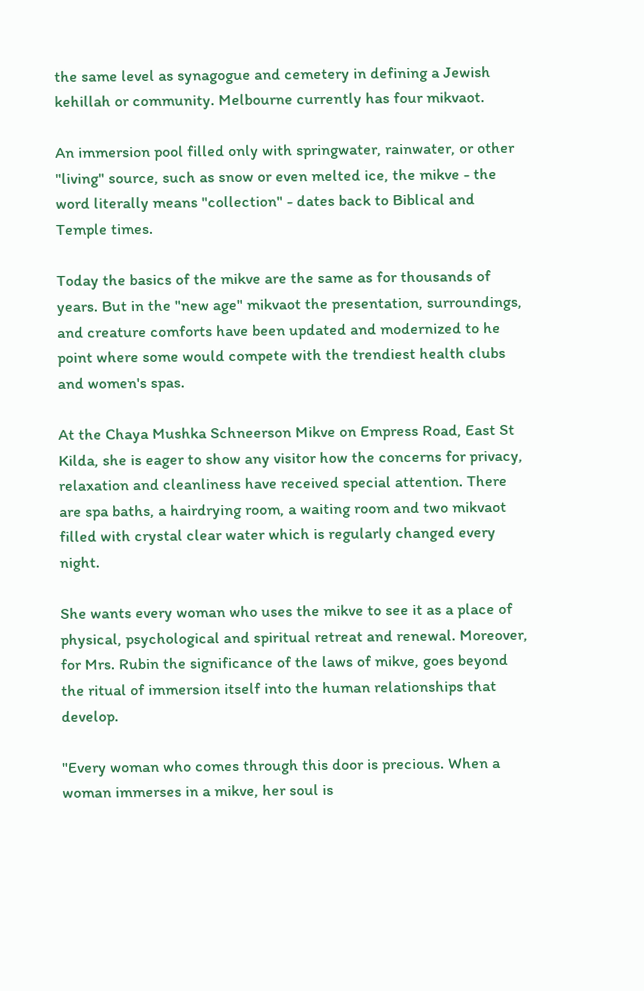the same level as synagogue and cemetery in defining a Jewish kehillah or community. Melbourne currently has four mikvaot.

An immersion pool filled only with springwater, rainwater, or other "living" source, such as snow or even melted ice, the mikve - the word literally means "collection" - dates back to Biblical and Temple times.

Today the basics of the mikve are the same as for thousands of years. But in the "new age" mikvaot the presentation, surroundings, and creature comforts have been updated and modernized to he point where some would compete with the trendiest health clubs and women's spas.

At the Chaya Mushka Schneerson Mikve on Empress Road, East St Kilda, she is eager to show any visitor how the concerns for privacy, relaxation and cleanliness have received special attention. There are spa baths, a hairdrying room, a waiting room and two mikvaot filled with crystal clear water which is regularly changed every night.

She wants every woman who uses the mikve to see it as a place of physical, psychological and spiritual retreat and renewal. Moreover, for Mrs. Rubin the significance of the laws of mikve, goes beyond the ritual of immersion itself into the human relationships that develop.

"Every woman who comes through this door is precious. When a woman immerses in a mikve, her soul is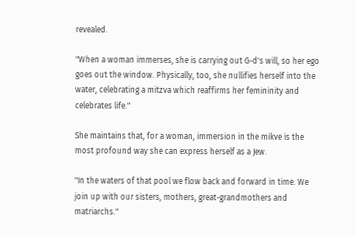revealed.

"When a woman immerses, she is carrying out G-d's will, so her ego goes out the window. Physically, too, she nullifies herself into the water, celebrating a mitzva which reaffirms her femininity and celebrates life."

She maintains that, for a woman, immersion in the mikve is the most profound way she can express herself as a Jew.

"In the waters of that pool we flow back and forward in time. We join up with our sisters, mothers, great-grandmothers and matriarchs."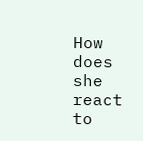How does she react to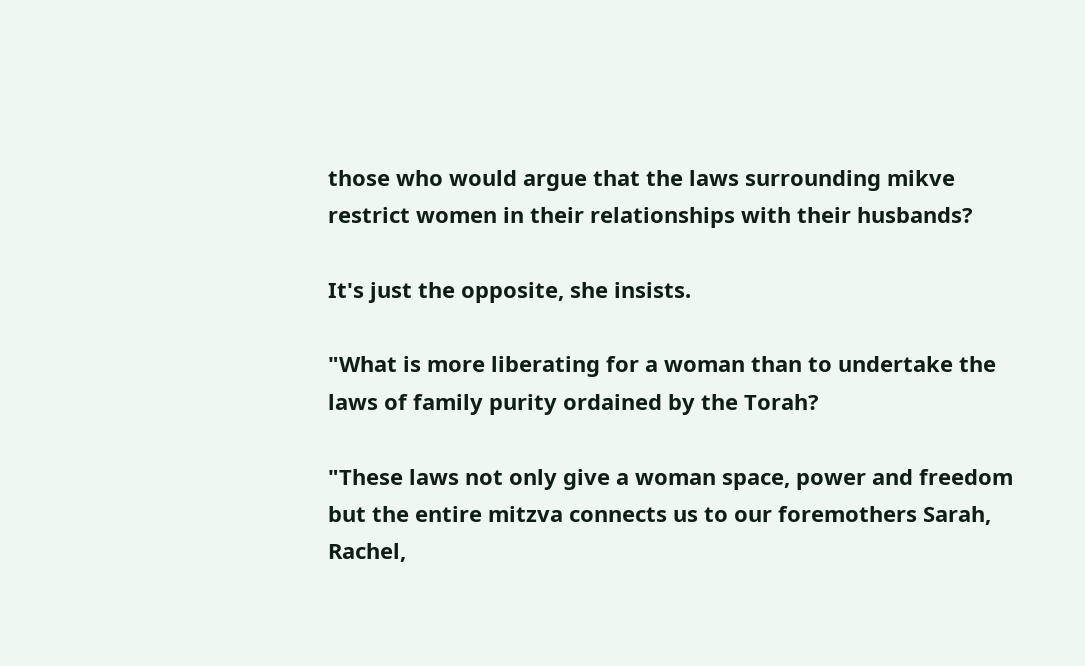those who would argue that the laws surrounding mikve restrict women in their relationships with their husbands?

It's just the opposite, she insists.

"What is more liberating for a woman than to undertake the laws of family purity ordained by the Torah?

"These laws not only give a woman space, power and freedom but the entire mitzva connects us to our foremothers Sarah, Rachel,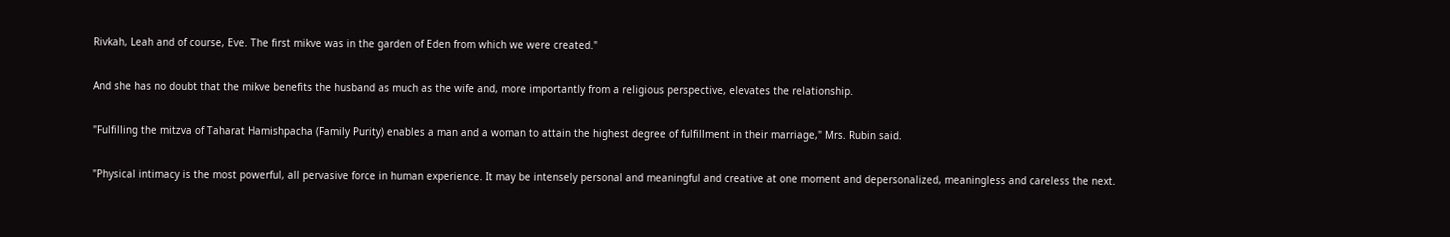Rivkah, Leah and of course, Eve. The first mikve was in the garden of Eden from which we were created."

And she has no doubt that the mikve benefits the husband as much as the wife and, more importantly from a religious perspective, elevates the relationship.

"Fulfilling the mitzva of Taharat Hamishpacha (Family Purity) enables a man and a woman to attain the highest degree of fulfillment in their marriage," Mrs. Rubin said.

"Physical intimacy is the most powerful, all pervasive force in human experience. It may be intensely personal and meaningful and creative at one moment and depersonalized, meaningless and careless the next.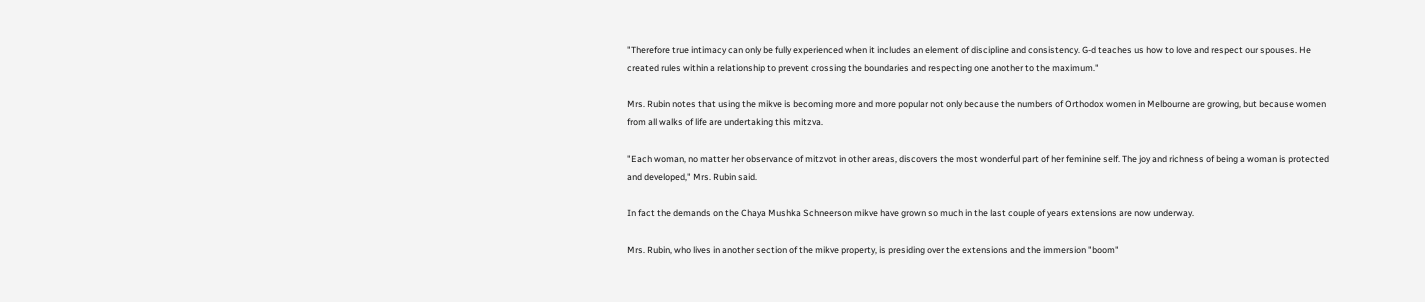"Therefore true intimacy can only be fully experienced when it includes an element of discipline and consistency. G-d teaches us how to love and respect our spouses. He created rules within a relationship to prevent crossing the boundaries and respecting one another to the maximum."

Mrs. Rubin notes that using the mikve is becoming more and more popular not only because the numbers of Orthodox women in Melbourne are growing, but because women from all walks of life are undertaking this mitzva.

"Each woman, no matter her observance of mitzvot in other areas, discovers the most wonderful part of her feminine self. The joy and richness of being a woman is protected and developed," Mrs. Rubin said.

In fact the demands on the Chaya Mushka Schneerson mikve have grown so much in the last couple of years extensions are now underway.

Mrs. Rubin, who lives in another section of the mikve property, is presiding over the extensions and the immersion "boom"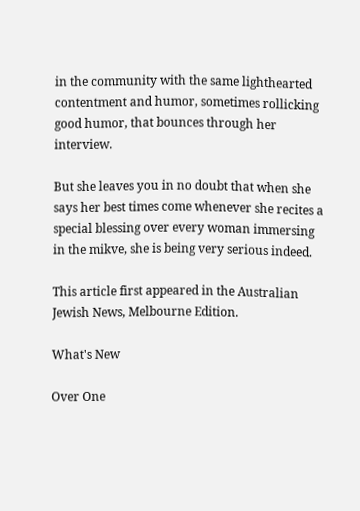in the community with the same lighthearted contentment and humor, sometimes rollicking good humor, that bounces through her interview.

But she leaves you in no doubt that when she says her best times come whenever she recites a special blessing over every woman immersing in the mikve, she is being very serious indeed.

This article first appeared in the Australian Jewish News, Melbourne Edition.

What's New

Over One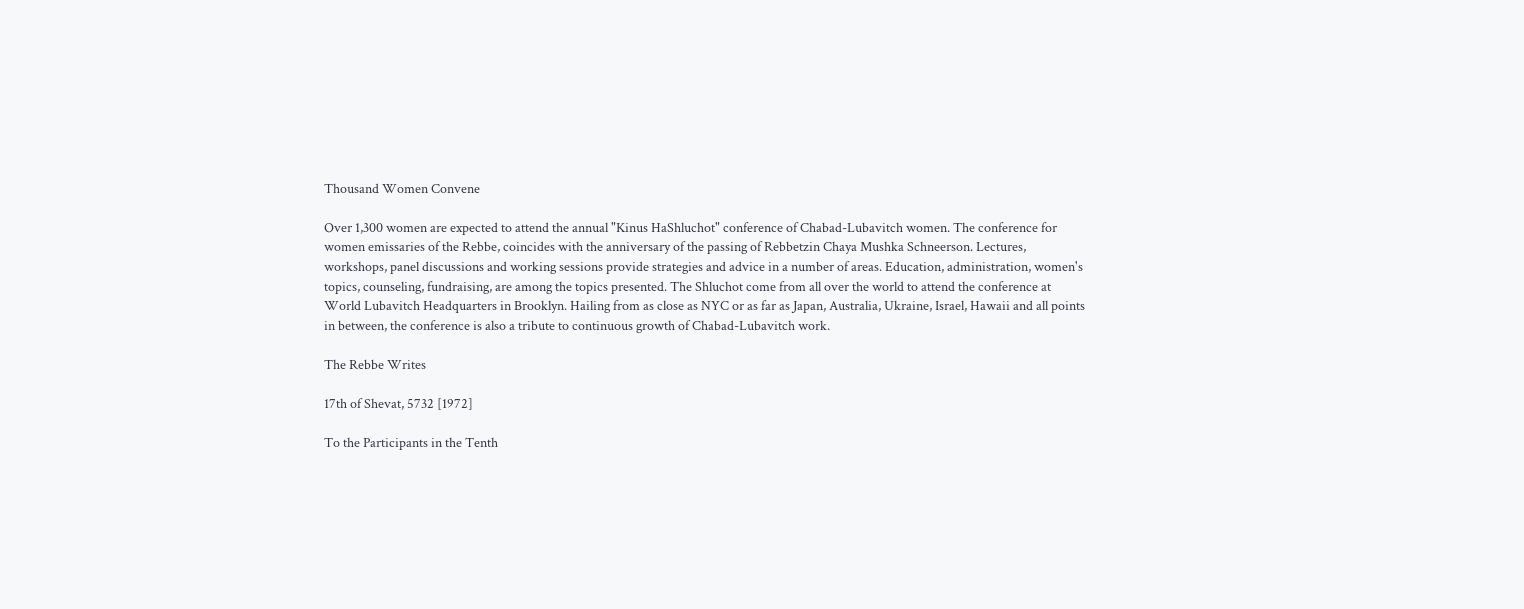Thousand Women Convene

Over 1,300 women are expected to attend the annual "Kinus HaShluchot" conference of Chabad-Lubavitch women. The conference for women emissaries of the Rebbe, coincides with the anniversary of the passing of Rebbetzin Chaya Mushka Schneerson. Lectures, workshops, panel discussions and working sessions provide strategies and advice in a number of areas. Education, administration, women's topics, counseling, fundraising, are among the topics presented. The Shluchot come from all over the world to attend the conference at World Lubavitch Headquarters in Brooklyn. Hailing from as close as NYC or as far as Japan, Australia, Ukraine, Israel, Hawaii and all points in between, the conference is also a tribute to continuous growth of Chabad-Lubavitch work.

The Rebbe Writes

17th of Shevat, 5732 [1972]

To the Participants in the Tenth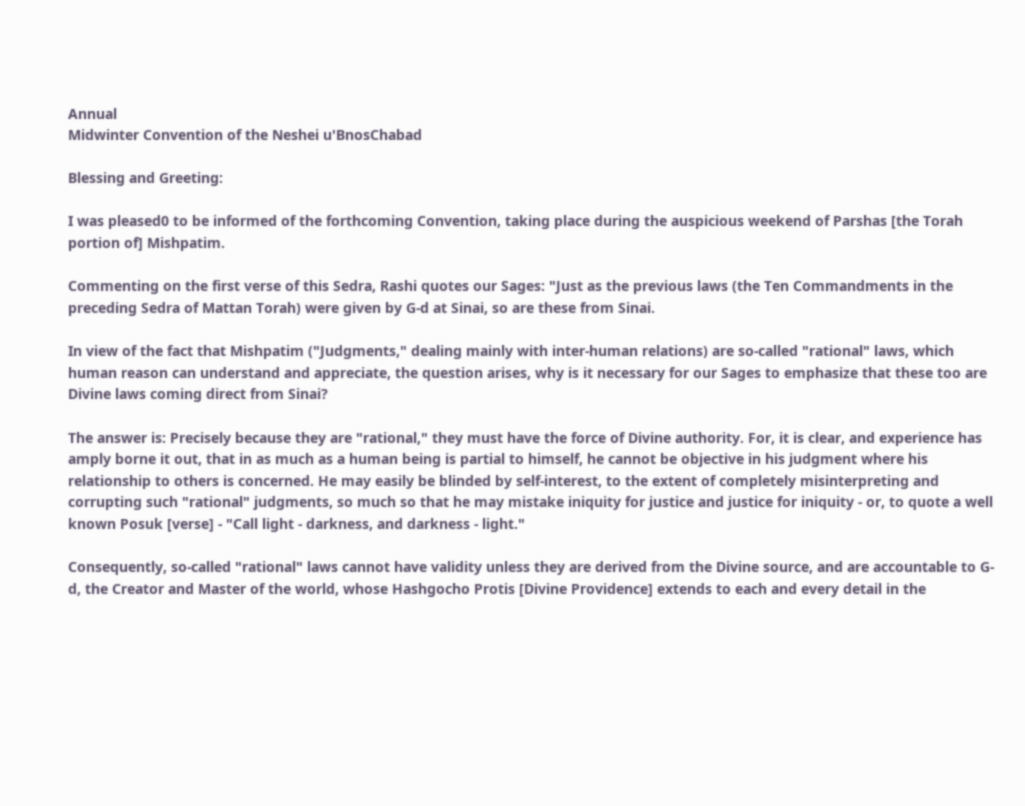Annual
Midwinter Convention of the Neshei u'BnosChabad

Blessing and Greeting:

I was pleased0 to be informed of the forthcoming Convention, taking place during the auspicious weekend of Parshas [the Torah portion of] Mishpatim.

Commenting on the first verse of this Sedra, Rashi quotes our Sages: "Just as the previous laws (the Ten Commandments in the preceding Sedra of Mattan Torah) were given by G-d at Sinai, so are these from Sinai.

In view of the fact that Mishpatim ("Judgments," dealing mainly with inter-human relations) are so-called "rational" laws, which human reason can understand and appreciate, the question arises, why is it necessary for our Sages to emphasize that these too are Divine laws coming direct from Sinai?

The answer is: Precisely because they are "rational," they must have the force of Divine authority. For, it is clear, and experience has amply borne it out, that in as much as a human being is partial to himself, he cannot be objective in his judgment where his relationship to others is concerned. He may easily be blinded by self-interest, to the extent of completely misinterpreting and corrupting such "rational" judgments, so much so that he may mistake iniquity for justice and justice for iniquity - or, to quote a well known Posuk [verse] - "Call light - darkness, and darkness - light."

Consequently, so-called "rational" laws cannot have validity unless they are derived from the Divine source, and are accountable to G-d, the Creator and Master of the world, whose Hashgocho Protis [Divine Providence] extends to each and every detail in the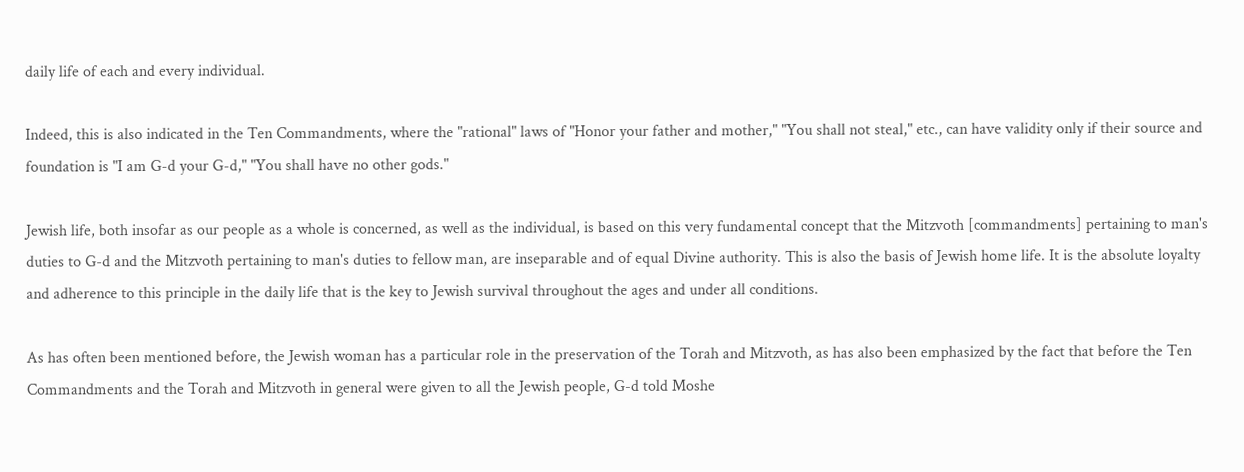daily life of each and every individual.

Indeed, this is also indicated in the Ten Commandments, where the "rational" laws of "Honor your father and mother," "You shall not steal," etc., can have validity only if their source and foundation is "I am G-d your G-d," "You shall have no other gods."

Jewish life, both insofar as our people as a whole is concerned, as well as the individual, is based on this very fundamental concept that the Mitzvoth [commandments] pertaining to man's duties to G-d and the Mitzvoth pertaining to man's duties to fellow man, are inseparable and of equal Divine authority. This is also the basis of Jewish home life. It is the absolute loyalty and adherence to this principle in the daily life that is the key to Jewish survival throughout the ages and under all conditions.

As has often been mentioned before, the Jewish woman has a particular role in the preservation of the Torah and Mitzvoth, as has also been emphasized by the fact that before the Ten Commandments and the Torah and Mitzvoth in general were given to all the Jewish people, G-d told Moshe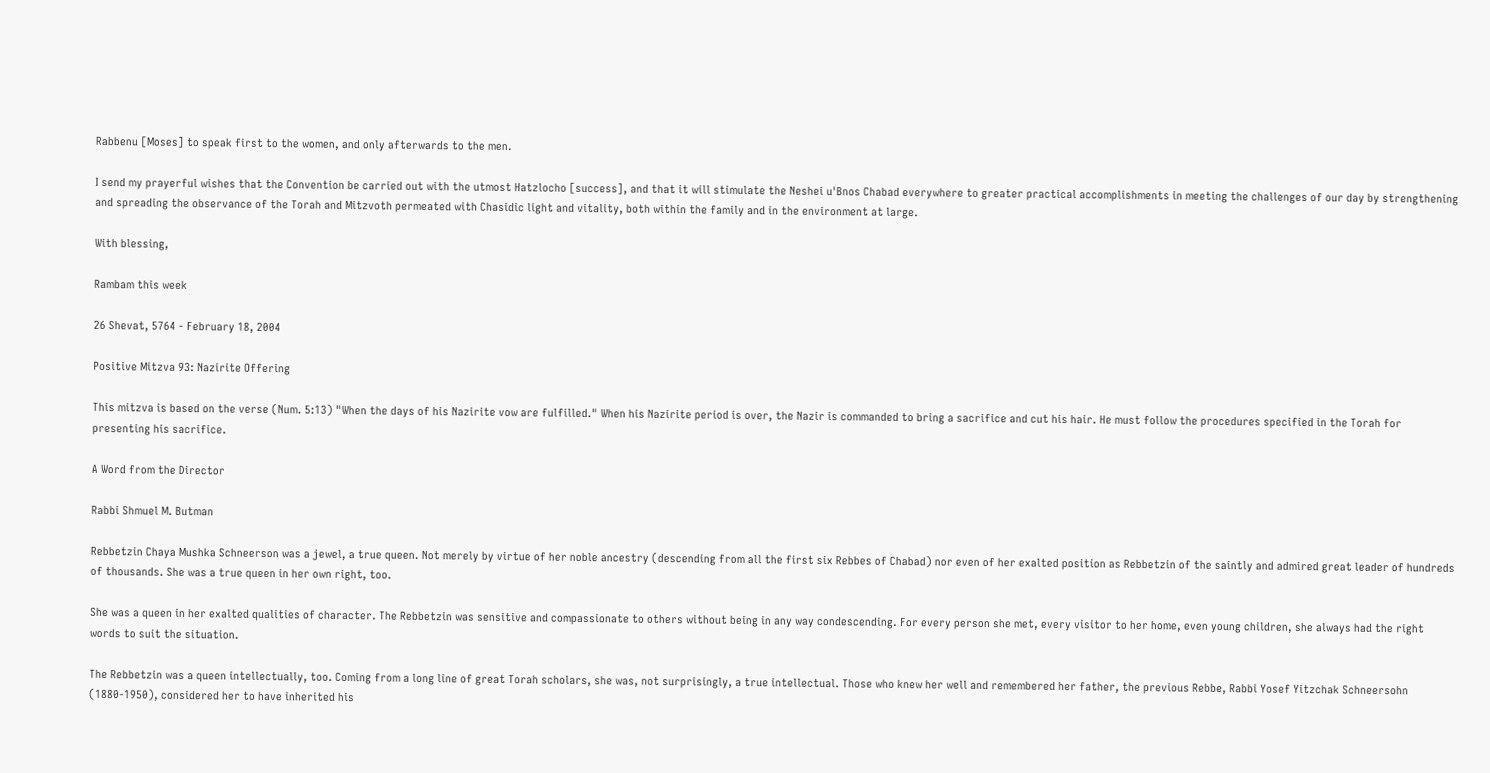Rabbenu [Moses] to speak first to the women, and only afterwards to the men.

I send my prayerful wishes that the Convention be carried out with the utmost Hatzlocho [success], and that it will stimulate the Neshei u'Bnos Chabad everywhere to greater practical accomplishments in meeting the challenges of our day by strengthening and spreading the observance of the Torah and Mitzvoth permeated with Chasidic light and vitality, both within the family and in the environment at large.

With blessing,

Rambam this week

26 Shevat, 5764 - February 18, 2004

Positive Mitzva 93: Nazirite Offering

This mitzva is based on the verse (Num. 5:13) "When the days of his Nazirite vow are fulfilled." When his Nazirite period is over, the Nazir is commanded to bring a sacrifice and cut his hair. He must follow the procedures specified in the Torah for presenting his sacrifice.

A Word from the Director

Rabbi Shmuel M. Butman

Rebbetzin Chaya Mushka Schneerson was a jewel, a true queen. Not merely by virtue of her noble ancestry (descending from all the first six Rebbes of Chabad) nor even of her exalted position as Rebbetzin of the saintly and admired great leader of hundreds of thousands. She was a true queen in her own right, too.

She was a queen in her exalted qualities of character. The Rebbetzin was sensitive and compassionate to others without being in any way condescending. For every person she met, every visitor to her home, even young children, she always had the right words to suit the situation.

The Rebbetzin was a queen intellectually, too. Coming from a long line of great Torah scholars, she was, not surprisingly, a true intellectual. Those who knew her well and remembered her father, the previous Rebbe, Rabbi Yosef Yitzchak Schneersohn (1880-1950), considered her to have inherited his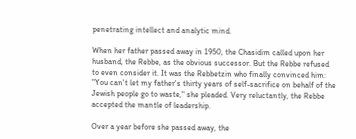penetrating intellect and analytic mind.

When her father passed away in 1950, the Chasidim called upon her husband, the Rebbe, as the obvious successor. But the Rebbe refused to even consider it. It was the Rebbetzin who finally convinced him: "You can't let my father's thirty years of self-sacrifice on behalf of the Jewish people go to waste," she pleaded. Very reluctantly, the Rebbe accepted the mantle of leadership.

Over a year before she passed away, the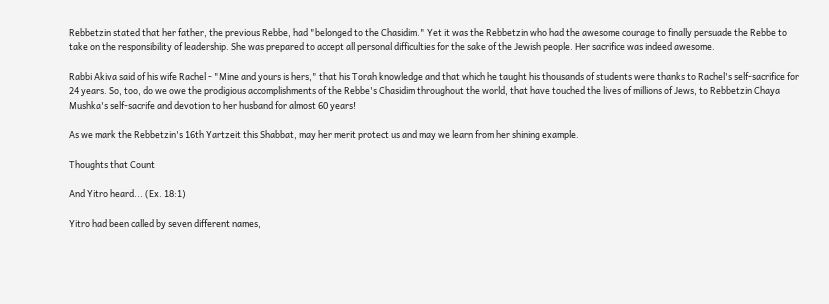Rebbetzin stated that her father, the previous Rebbe, had "belonged to the Chasidim." Yet it was the Rebbetzin who had the awesome courage to finally persuade the Rebbe to take on the responsibility of leadership. She was prepared to accept all personal difficulties for the sake of the Jewish people. Her sacrifice was indeed awesome.

Rabbi Akiva said of his wife Rachel - "Mine and yours is hers," that his Torah knowledge and that which he taught his thousands of students were thanks to Rachel's self-sacrifice for 24 years. So, too, do we owe the prodigious accomplishments of the Rebbe's Chasidim throughout the world, that have touched the lives of millions of Jews, to Rebbetzin Chaya Mushka's self-sacrife and devotion to her husband for almost 60 years!

As we mark the Rebbetzin's 16th Yartzeit this Shabbat, may her merit protect us and may we learn from her shining example.

Thoughts that Count

And Yitro heard... (Ex. 18:1)

Yitro had been called by seven different names,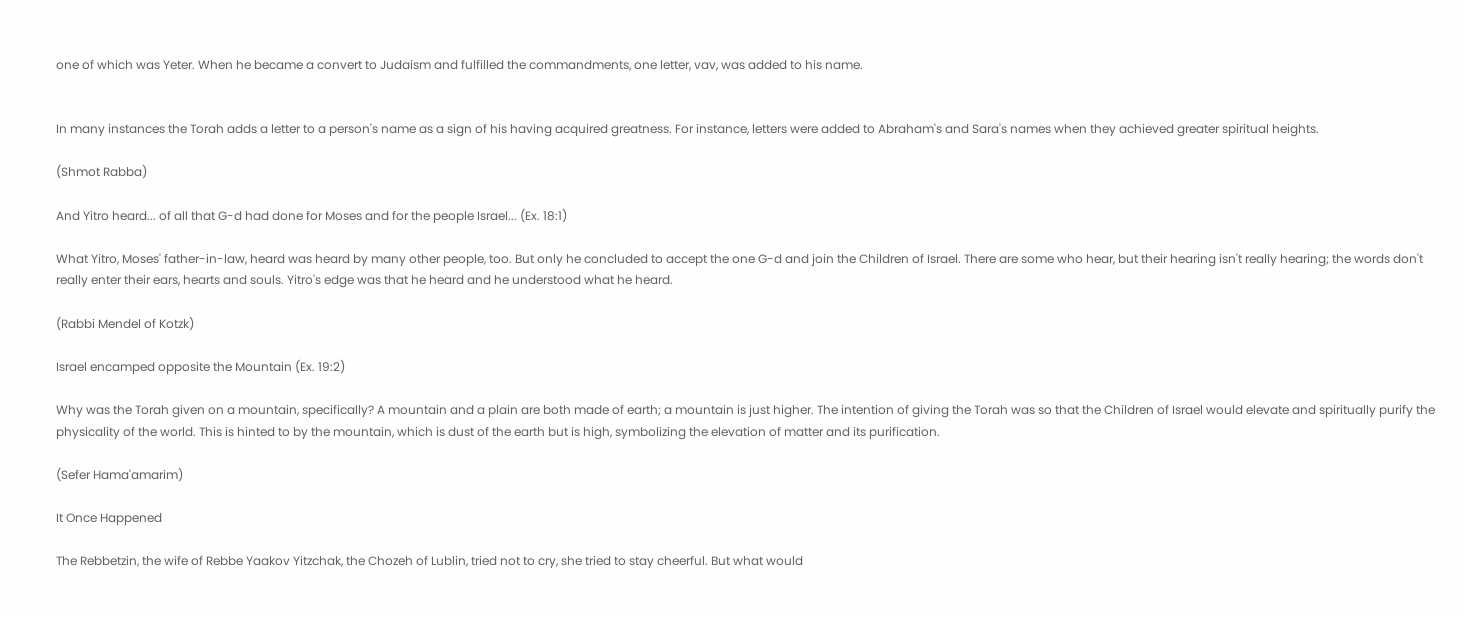one of which was Yeter. When he became a convert to Judaism and fulfilled the commandments, one letter, vav, was added to his name.


In many instances the Torah adds a letter to a person's name as a sign of his having acquired greatness. For instance, letters were added to Abraham's and Sara's names when they achieved greater spiritual heights.

(Shmot Rabba)

And Yitro heard... of all that G-d had done for Moses and for the people Israel... (Ex. 18:1)

What Yitro, Moses' father-in-law, heard was heard by many other people, too. But only he concluded to accept the one G-d and join the Children of Israel. There are some who hear, but their hearing isn't really hearing; the words don't really enter their ears, hearts and souls. Yitro's edge was that he heard and he understood what he heard.

(Rabbi Mendel of Kotzk)

Israel encamped opposite the Mountain (Ex. 19:2)

Why was the Torah given on a mountain, specifically? A mountain and a plain are both made of earth; a mountain is just higher. The intention of giving the Torah was so that the Children of Israel would elevate and spiritually purify the physicality of the world. This is hinted to by the mountain, which is dust of the earth but is high, symbolizing the elevation of matter and its purification.

(Sefer Hama'amarim)

It Once Happened

The Rebbetzin, the wife of Rebbe Yaakov Yitzchak, the Chozeh of Lublin, tried not to cry, she tried to stay cheerful. But what would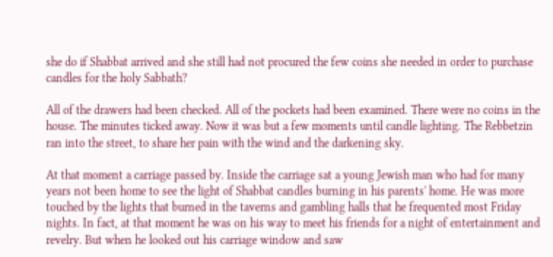she do if Shabbat arrived and she still had not procured the few coins she needed in order to purchase candles for the holy Sabbath?

All of the drawers had been checked. All of the pockets had been examined. There were no coins in the house. The minutes ticked away. Now it was but a few moments until candle lighting. The Rebbetzin ran into the street, to share her pain with the wind and the darkening sky.

At that moment a carriage passed by. Inside the carriage sat a young Jewish man who had for many years not been home to see the light of Shabbat candles burning in his parents' home. He was more touched by the lights that burned in the taverns and gambling halls that he frequented most Friday nights. In fact, at that moment he was on his way to meet his friends for a night of entertainment and revelry. But when he looked out his carriage window and saw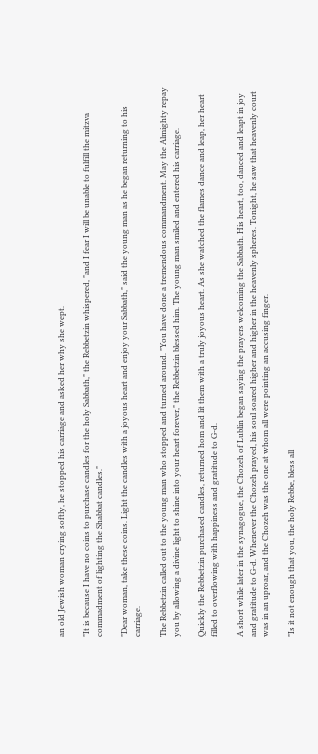an old Jewish woman crying softly, he stopped his carriage and asked her why she wept.

"It is because I have no coins to purchase candles for the holy Sabbath," the Rebbetzin whispered, "and I fear I will be unable to fulfill the mitzva commadment of lighting the Shabbat candles."

"Dear woman, take these coins. Light the candles with a joyous heart and enjoy your Sabbath," said the young man as he began returning to his carriage.

The Rebbetzin called out to the young man who stopped and turned around. "You have done a tremendous commandment. May the Almighty repay you by allowing a divine light to shine into your heart forever," the Rebbetzin blessed him. The young man smiled and entered his carriage.

Quickly the Rebbetzin purchased candles, returned hom and lit them with a truly joyous heart. As she watched the flames dance and leap, her heart filled to overflowing with happiness and gratitude to G-d.

A short while later in the synagogue, the Chozeh of Lublin began saying the prayers welcoming the Sabbath. His heart, too, danced and leapt in joy and gratitude to G-d. Whenever the Chozeh prayed, his soul soared higher and higher in the heavenly spheres. Tonight, he saw that heavenly court was in an uproar, and the Chozeh was the one at whom all were pointing an accusing finger.

"Is it not enough that you, the holy Rebbe, bless all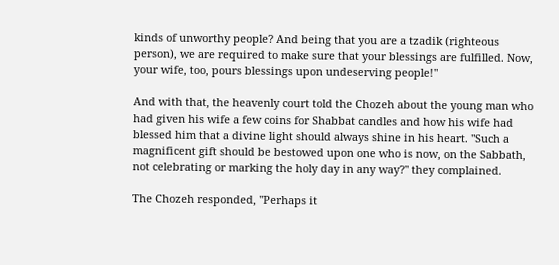kinds of unworthy people? And being that you are a tzadik (righteous person), we are required to make sure that your blessings are fulfilled. Now, your wife, too, pours blessings upon undeserving people!"

And with that, the heavenly court told the Chozeh about the young man who had given his wife a few coins for Shabbat candles and how his wife had blessed him that a divine light should always shine in his heart. "Such a magnificent gift should be bestowed upon one who is now, on the Sabbath, not celebrating or marking the holy day in any way?" they complained.

The Chozeh responded, "Perhaps it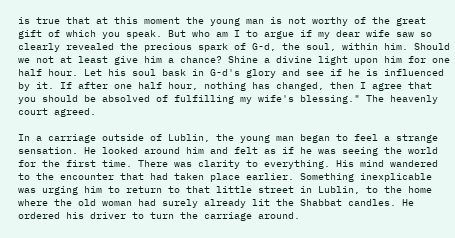is true that at this moment the young man is not worthy of the great gift of which you speak. But who am I to argue if my dear wife saw so clearly revealed the precious spark of G-d, the soul, within him. Should we not at least give him a chance? Shine a divine light upon him for one half hour. Let his soul bask in G-d's glory and see if he is influenced by it. If after one half hour, nothing has changed, then I agree that you should be absolved of fulfilling my wife's blessing." The heavenly court agreed.

In a carriage outside of Lublin, the young man began to feel a strange sensation. He looked around him and felt as if he was seeing the world for the first time. There was clarity to everything. His mind wandered to the encounter that had taken place earlier. Something inexplicable was urging him to return to that little street in Lublin, to the home where the old woman had surely already lit the Shabbat candles. He ordered his driver to turn the carriage around.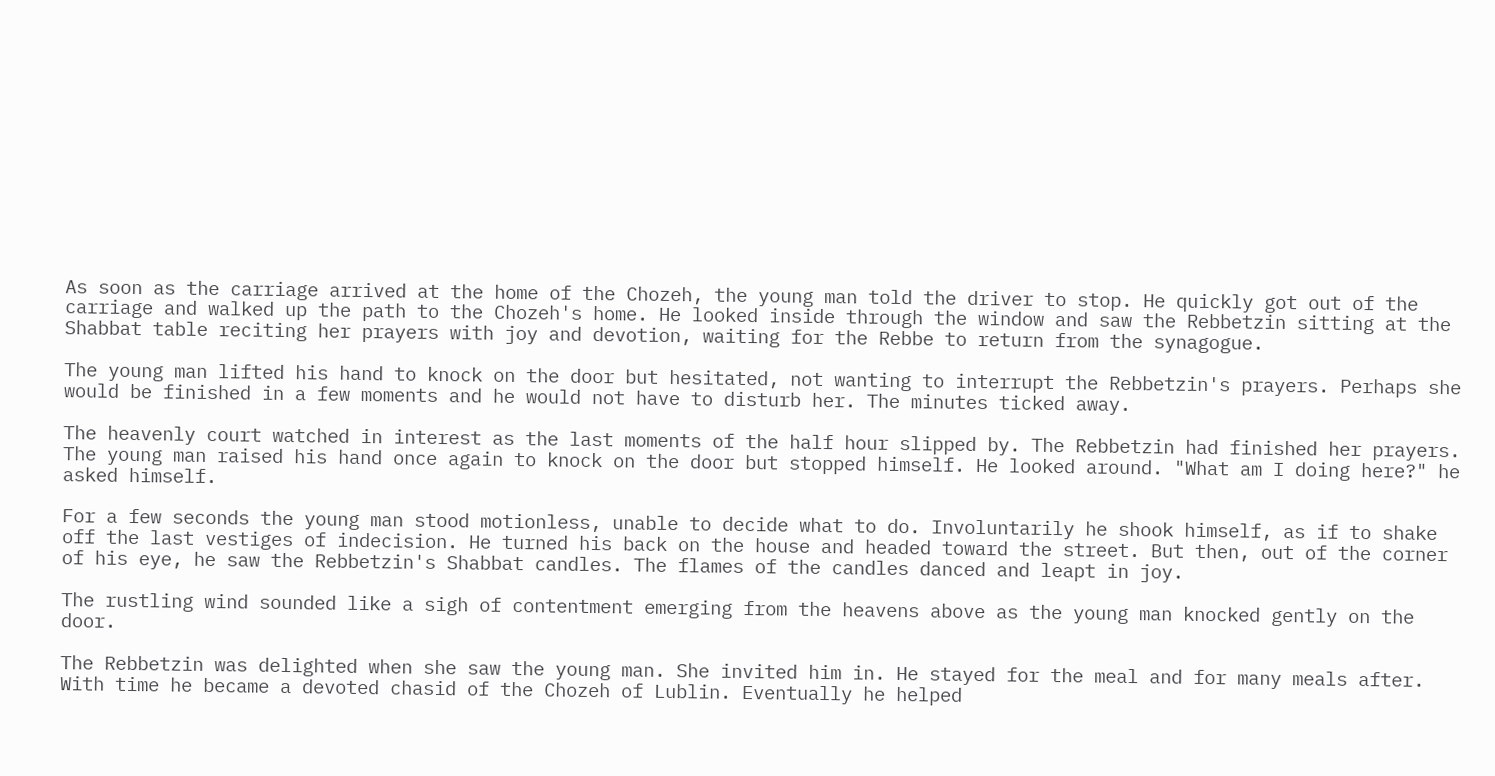As soon as the carriage arrived at the home of the Chozeh, the young man told the driver to stop. He quickly got out of the carriage and walked up the path to the Chozeh's home. He looked inside through the window and saw the Rebbetzin sitting at the Shabbat table reciting her prayers with joy and devotion, waiting for the Rebbe to return from the synagogue.

The young man lifted his hand to knock on the door but hesitated, not wanting to interrupt the Rebbetzin's prayers. Perhaps she would be finished in a few moments and he would not have to disturb her. The minutes ticked away.

The heavenly court watched in interest as the last moments of the half hour slipped by. The Rebbetzin had finished her prayers. The young man raised his hand once again to knock on the door but stopped himself. He looked around. "What am I doing here?" he asked himself.

For a few seconds the young man stood motionless, unable to decide what to do. Involuntarily he shook himself, as if to shake off the last vestiges of indecision. He turned his back on the house and headed toward the street. But then, out of the corner of his eye, he saw the Rebbetzin's Shabbat candles. The flames of the candles danced and leapt in joy.

The rustling wind sounded like a sigh of contentment emerging from the heavens above as the young man knocked gently on the door.

The Rebbetzin was delighted when she saw the young man. She invited him in. He stayed for the meal and for many meals after. With time he became a devoted chasid of the Chozeh of Lublin. Eventually he helped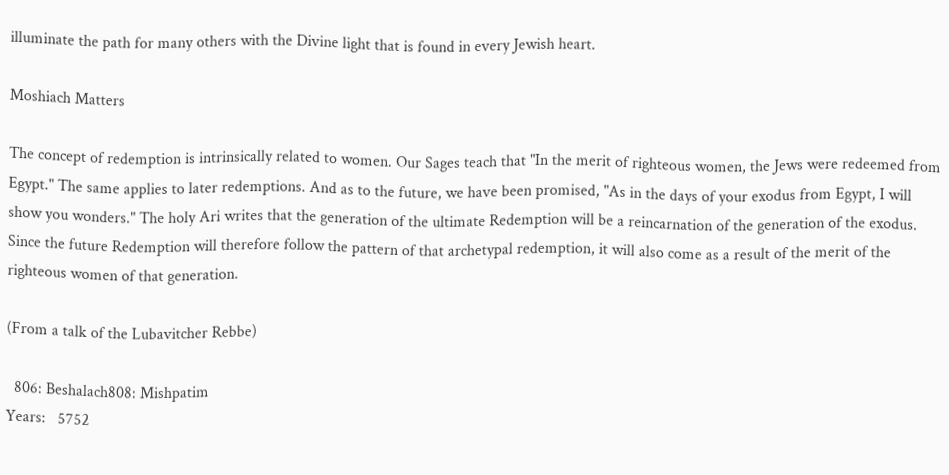illuminate the path for many others with the Divine light that is found in every Jewish heart.

Moshiach Matters

The concept of redemption is intrinsically related to women. Our Sages teach that "In the merit of righteous women, the Jews were redeemed from Egypt." The same applies to later redemptions. And as to the future, we have been promised, "As in the days of your exodus from Egypt, I will show you wonders." The holy Ari writes that the generation of the ultimate Redemption will be a reincarnation of the generation of the exodus. Since the future Redemption will therefore follow the pattern of that archetypal redemption, it will also come as a result of the merit of the righteous women of that generation.

(From a talk of the Lubavitcher Rebbe)

  806: Beshalach808: Mishpatim
Years:   5752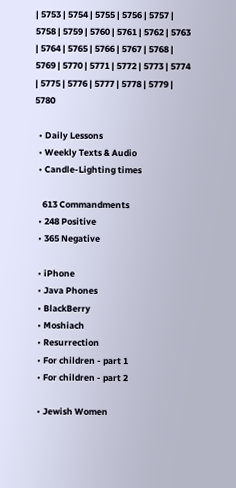| 5753 | 5754 | 5755 | 5756 | 5757 | 5758 | 5759 | 5760 | 5761 | 5762 | 5763 | 5764 | 5765 | 5766 | 5767 | 5768 | 5769 | 5770 | 5771 | 5772 | 5773 | 5774 | 5775 | 5776 | 5777 | 5778 | 5779 | 5780

  • Daily Lessons
  • Weekly Texts & Audio
  • Candle-Lighting times

    613 Commandments
  • 248 Positive
  • 365 Negative

  • iPhone
  • Java Phones
  • BlackBerry
  • Moshiach
  • Resurrection
  • For children - part 1
  • For children - part 2

  • Jewish Women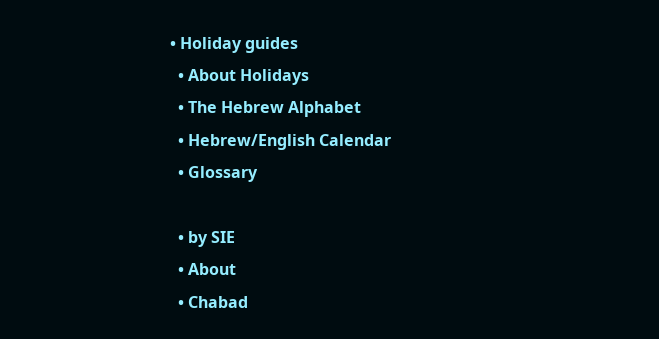• Holiday guides
  • About Holidays
  • The Hebrew Alphabet
  • Hebrew/English Calendar
  • Glossary

  • by SIE
  • About
  • Chabad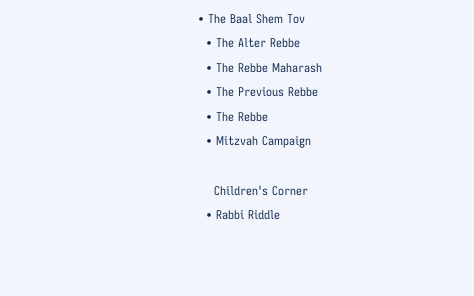• The Baal Shem Tov
  • The Alter Rebbe
  • The Rebbe Maharash
  • The Previous Rebbe
  • The Rebbe
  • Mitzvah Campaign

    Children's Corner
  • Rabbi Riddle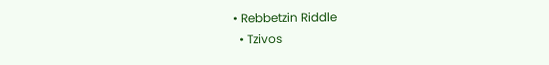• Rebbetzin Riddle
  • Tzivos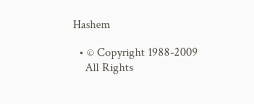Hashem

  • © Copyright 1988-2009
    All Rights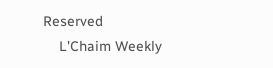Reserved
    L'Chaim Weekly